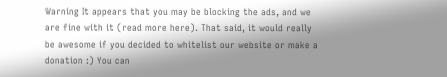Warning It appears that you may be blocking the ads, and we are fine with it (read more here). That said, it would really be awesome if you decided to whitelist our website or make a donation :) You can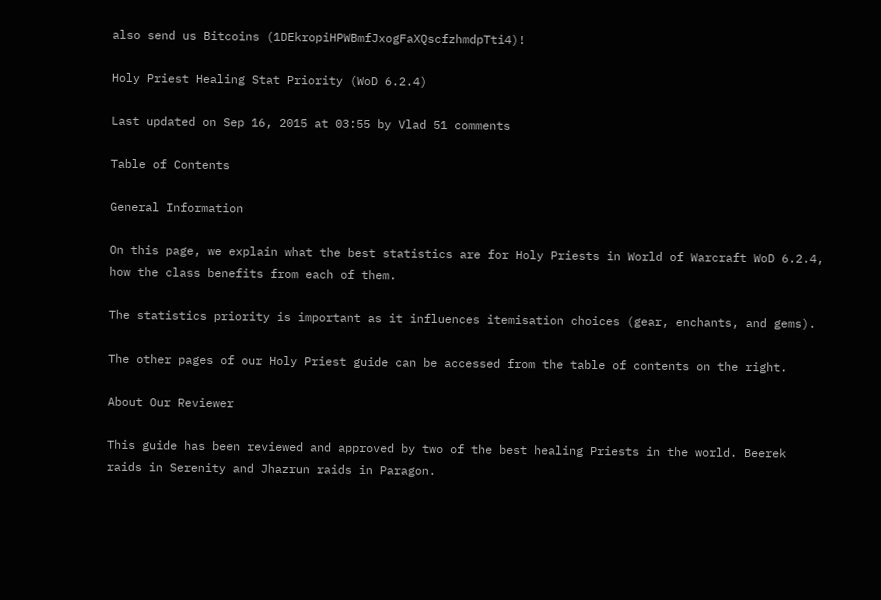also send us Bitcoins (1DEkropiHPWBmfJxogFaXQscfzhmdpTti4)!

Holy Priest Healing Stat Priority (WoD 6.2.4)

Last updated on Sep 16, 2015 at 03:55 by Vlad 51 comments

Table of Contents

General Information

On this page, we explain what the best statistics are for Holy Priests in World of Warcraft WoD 6.2.4, how the class benefits from each of them.

The statistics priority is important as it influences itemisation choices (gear, enchants, and gems).

The other pages of our Holy Priest guide can be accessed from the table of contents on the right.

About Our Reviewer

This guide has been reviewed and approved by two of the best healing Priests in the world. Beerek raids in Serenity and Jhazrun raids in Paragon.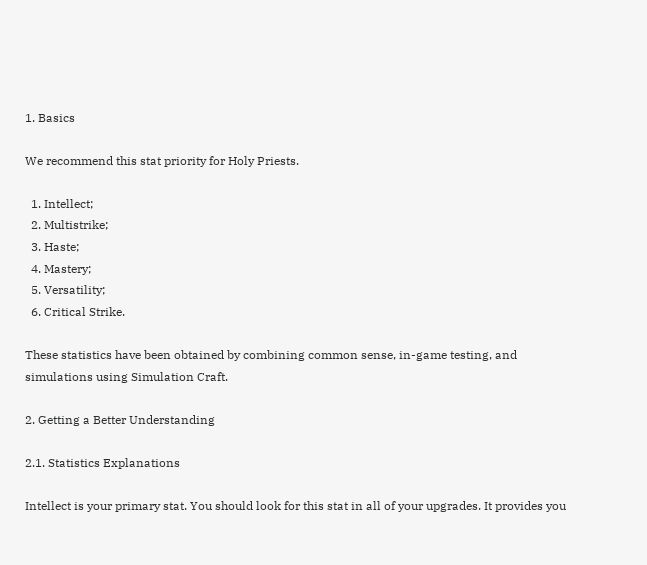1. Basics

We recommend this stat priority for Holy Priests.

  1. Intellect;
  2. Multistrike;
  3. Haste;
  4. Mastery;
  5. Versatility;
  6. Critical Strike.

These statistics have been obtained by combining common sense, in-game testing, and simulations using Simulation Craft.

2. Getting a Better Understanding

2.1. Statistics Explanations

Intellect is your primary stat. You should look for this stat in all of your upgrades. It provides you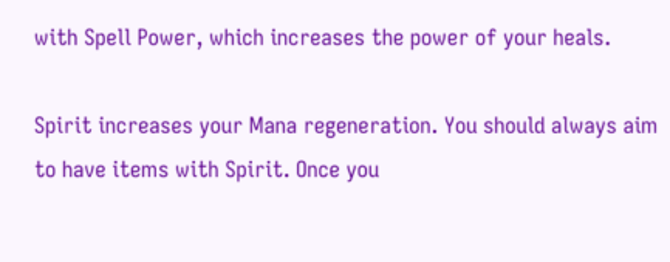with Spell Power, which increases the power of your heals.

Spirit increases your Mana regeneration. You should always aim to have items with Spirit. Once you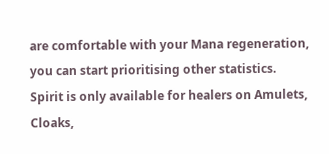are comfortable with your Mana regeneration, you can start prioritising other statistics. Spirit is only available for healers on Amulets, Cloaks,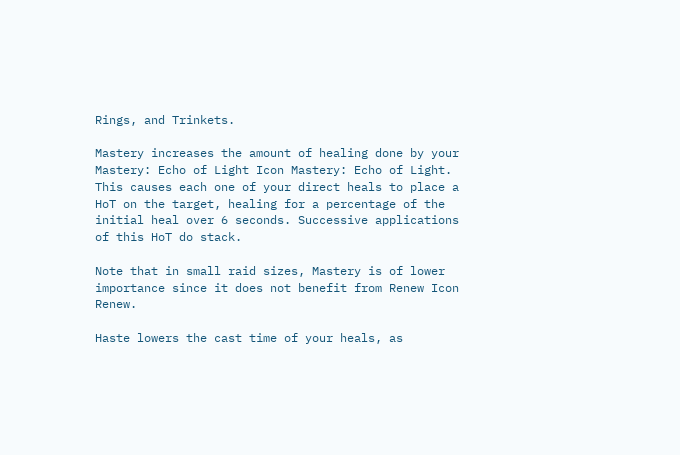Rings, and Trinkets.

Mastery increases the amount of healing done by your Mastery: Echo of Light Icon Mastery: Echo of Light. This causes each one of your direct heals to place a HoT on the target, healing for a percentage of the initial heal over 6 seconds. Successive applications of this HoT do stack.

Note that in small raid sizes, Mastery is of lower importance since it does not benefit from Renew Icon Renew.

Haste lowers the cast time of your heals, as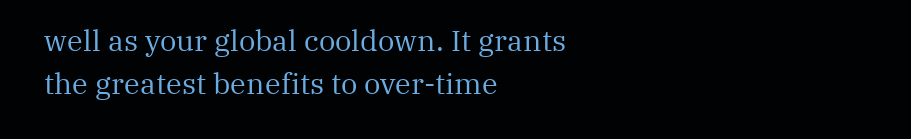well as your global cooldown. It grants the greatest benefits to over-time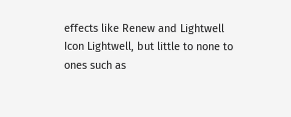effects like Renew and Lightwell Icon Lightwell, but little to none to ones such as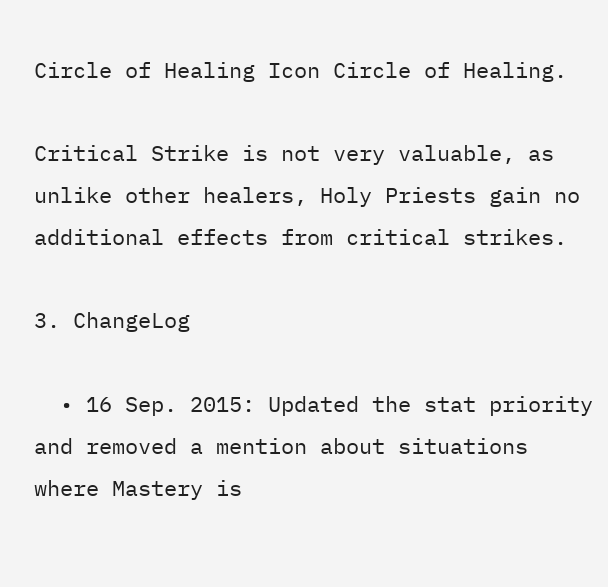Circle of Healing Icon Circle of Healing.

Critical Strike is not very valuable, as unlike other healers, Holy Priests gain no additional effects from critical strikes.

3. ChangeLog

  • 16 Sep. 2015: Updated the stat priority and removed a mention about situations where Mastery is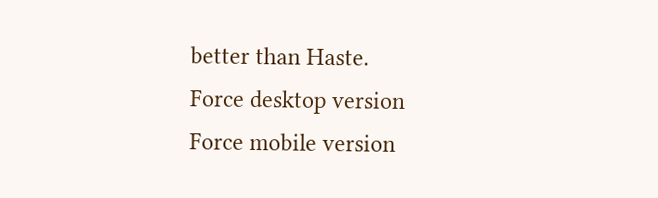better than Haste.
Force desktop version
Force mobile version